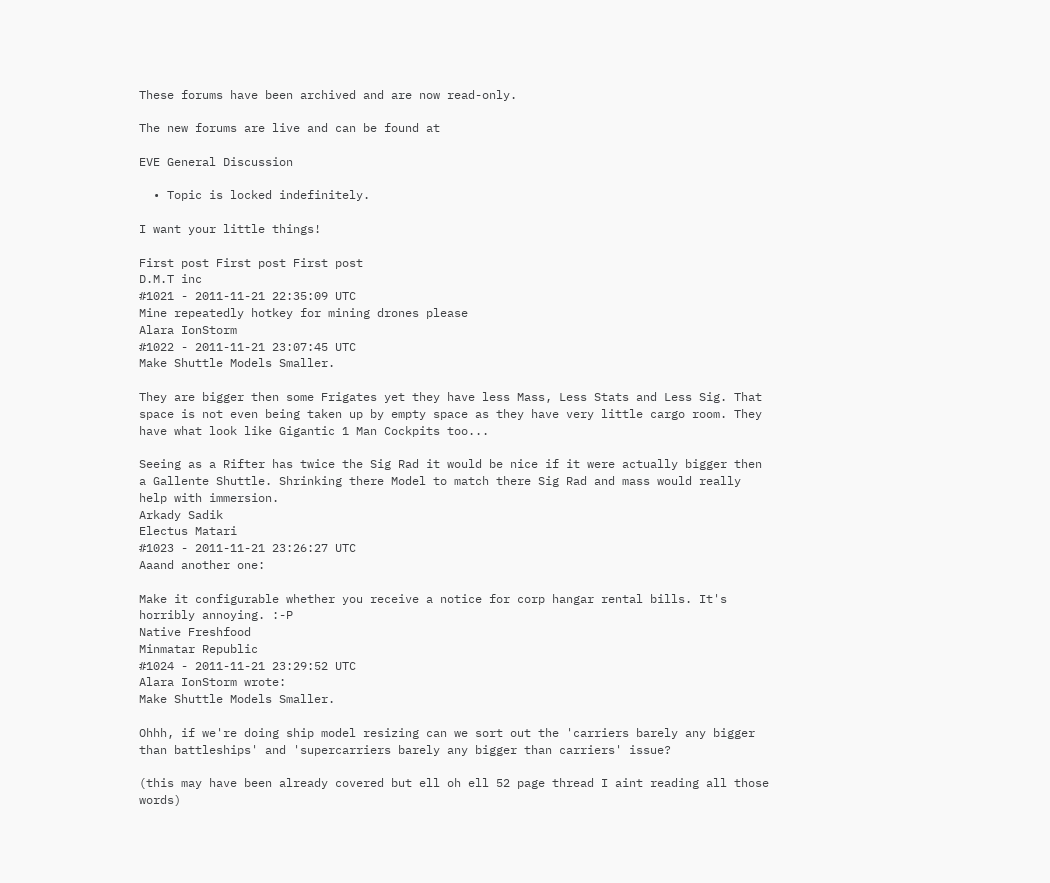These forums have been archived and are now read-only.

The new forums are live and can be found at

EVE General Discussion

  • Topic is locked indefinitely.

I want your little things!

First post First post First post
D.M.T inc
#1021 - 2011-11-21 22:35:09 UTC
Mine repeatedly hotkey for mining drones please
Alara IonStorm
#1022 - 2011-11-21 23:07:45 UTC
Make Shuttle Models Smaller.

They are bigger then some Frigates yet they have less Mass, Less Stats and Less Sig. That space is not even being taken up by empty space as they have very little cargo room. They have what look like Gigantic 1 Man Cockpits too...

Seeing as a Rifter has twice the Sig Rad it would be nice if it were actually bigger then a Gallente Shuttle. Shrinking there Model to match there Sig Rad and mass would really help with immersion.
Arkady Sadik
Electus Matari
#1023 - 2011-11-21 23:26:27 UTC
Aaand another one:

Make it configurable whether you receive a notice for corp hangar rental bills. It's horribly annoying. :-P
Native Freshfood
Minmatar Republic
#1024 - 2011-11-21 23:29:52 UTC
Alara IonStorm wrote:
Make Shuttle Models Smaller.

Ohhh, if we're doing ship model resizing can we sort out the 'carriers barely any bigger than battleships' and 'supercarriers barely any bigger than carriers' issue?

(this may have been already covered but ell oh ell 52 page thread I aint reading all those words)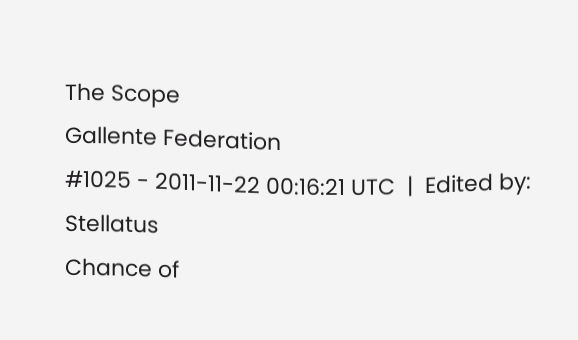The Scope
Gallente Federation
#1025 - 2011-11-22 00:16:21 UTC  |  Edited by: Stellatus
Chance of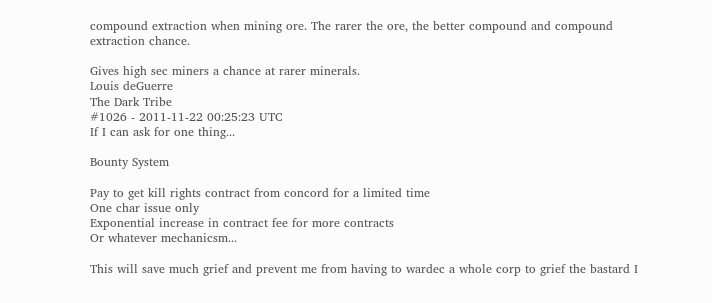compound extraction when mining ore. The rarer the ore, the better compound and compound extraction chance.

Gives high sec miners a chance at rarer minerals.
Louis deGuerre
The Dark Tribe
#1026 - 2011-11-22 00:25:23 UTC
If I can ask for one thing...

Bounty System

Pay to get kill rights contract from concord for a limited time
One char issue only
Exponential increase in contract fee for more contracts
Or whatever mechanicsm...

This will save much grief and prevent me from having to wardec a whole corp to grief the bastard I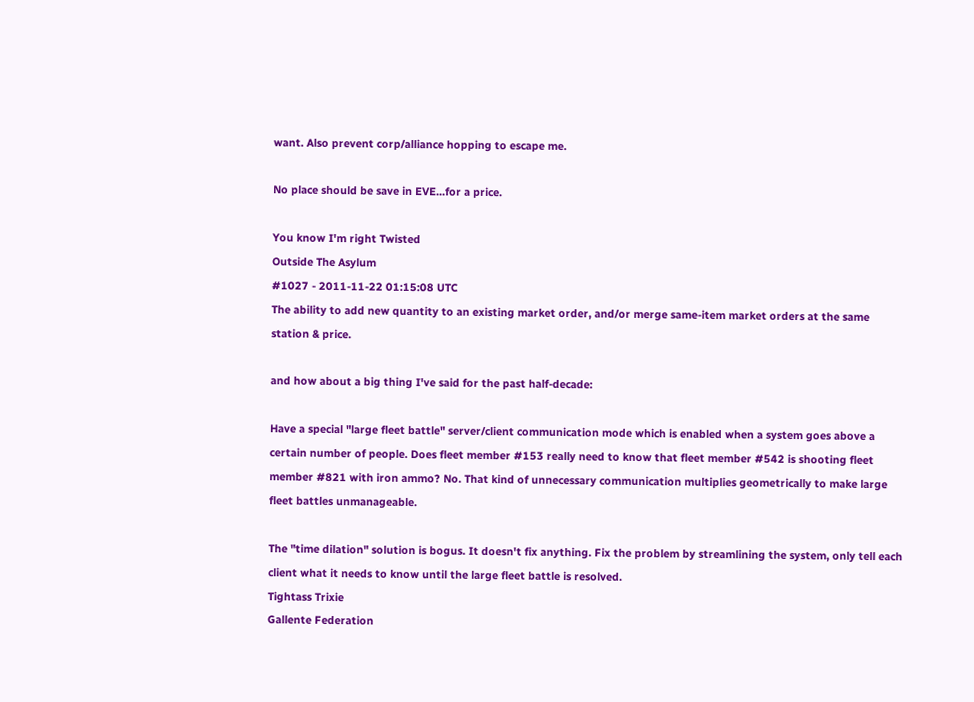want. Also prevent corp/alliance hopping to escape me.

No place should be save in EVE...for a price.

You know I'm right Twisted
Outside The Asylum
#1027 - 2011-11-22 01:15:08 UTC
The ability to add new quantity to an existing market order, and/or merge same-item market orders at the same station & price.

and how about a big thing I've said for the past half-decade:

Have a special "large fleet battle" server/client communication mode which is enabled when a system goes above a certain number of people. Does fleet member #153 really need to know that fleet member #542 is shooting fleet member #821 with iron ammo? No. That kind of unnecessary communication multiplies geometrically to make large fleet battles unmanageable.

The "time dilation" solution is bogus. It doesn't fix anything. Fix the problem by streamlining the system, only tell each client what it needs to know until the large fleet battle is resolved.
Tightass Trixie
Gallente Federation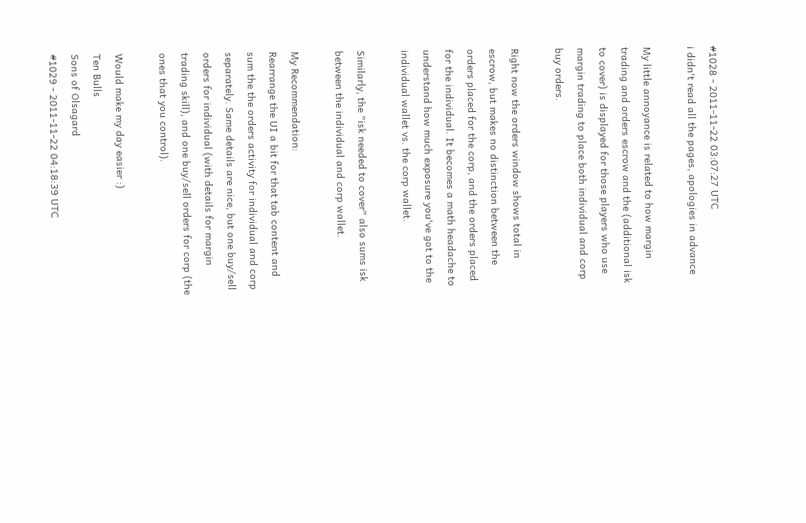#1028 - 2011-11-22 03:07:27 UTC
i didn't read all the pages, apologies in advance

My little annoyance is related to how margin trading and orders escrow and the (additional isk to cover) is displayed for those players who use margin trading to place both individual and corp buy orders.

Right now the orders window shows total in escrow, but makes no distinction between the orders placed for the corp, and the orders placed for the individual. It becomes a math headache to understand how much exposure you've got to the individual wallet vs. the corp wallet.

Similarly, the "isk needed to cover" also sums isk between the individual and corp wallet.

My Recommendation:
Rearrange the UI a bit for that tab content and sum the the orders activity for individual and corp separately. Same details are nice, but one buy/sell orders for individual (with details for margin trading skill), and one buy/sell orders for corp (the ones that you control).

Would make my day easier :)
Ten Bulls
Sons of Olsagard
#1029 - 2011-11-22 04:18:39 UTC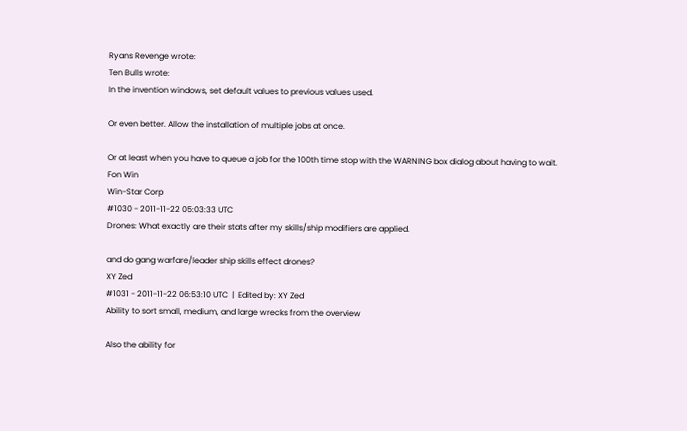Ryans Revenge wrote:
Ten Bulls wrote:
In the invention windows, set default values to previous values used.

Or even better. Allow the installation of multiple jobs at once.

Or at least when you have to queue a job for the 100th time stop with the WARNING box dialog about having to wait.
Fon Win
Win-Star Corp
#1030 - 2011-11-22 05:03:33 UTC
Drones: What exactly are their stats after my skills/ship modifiers are applied.

and do gang warfare/leader ship skills effect drones?
XY Zed
#1031 - 2011-11-22 06:53:10 UTC  |  Edited by: XY Zed
Ability to sort small, medium, and large wrecks from the overview

Also the ability for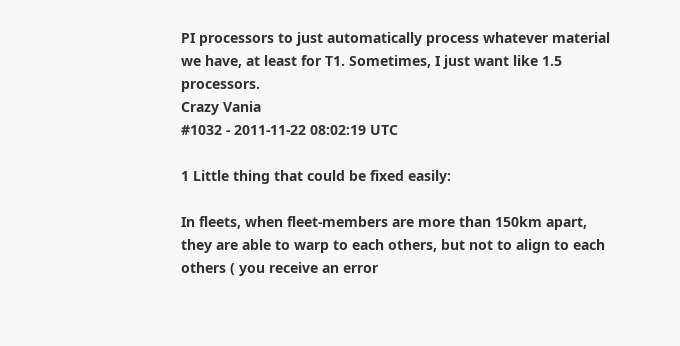PI processors to just automatically process whatever material we have, at least for T1. Sometimes, I just want like 1.5 processors.
Crazy Vania
#1032 - 2011-11-22 08:02:19 UTC

1 Little thing that could be fixed easily:

In fleets, when fleet-members are more than 150km apart, they are able to warp to each others, but not to align to each others ( you receive an error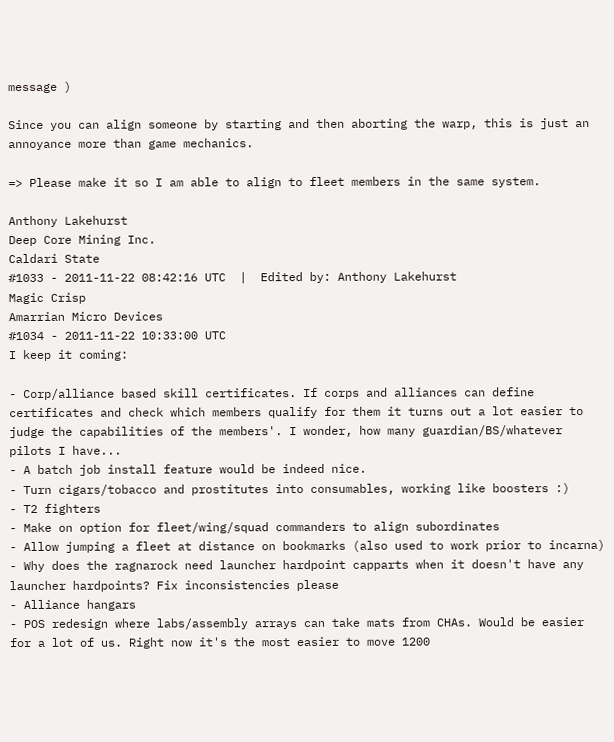message )

Since you can align someone by starting and then aborting the warp, this is just an annoyance more than game mechanics.

=> Please make it so I am able to align to fleet members in the same system.

Anthony Lakehurst
Deep Core Mining Inc.
Caldari State
#1033 - 2011-11-22 08:42:16 UTC  |  Edited by: Anthony Lakehurst
Magic Crisp
Amarrian Micro Devices
#1034 - 2011-11-22 10:33:00 UTC
I keep it coming:

- Corp/alliance based skill certificates. If corps and alliances can define certificates and check which members qualify for them it turns out a lot easier to judge the capabilities of the members'. I wonder, how many guardian/BS/whatever pilots I have...
- A batch job install feature would be indeed nice.
- Turn cigars/tobacco and prostitutes into consumables, working like boosters :)
- T2 fighters
- Make on option for fleet/wing/squad commanders to align subordinates
- Allow jumping a fleet at distance on bookmarks (also used to work prior to incarna)
- Why does the ragnarock need launcher hardpoint capparts when it doesn't have any launcher hardpoints? Fix inconsistencies please
- Alliance hangars
- POS redesign where labs/assembly arrays can take mats from CHAs. Would be easier for a lot of us. Right now it's the most easier to move 1200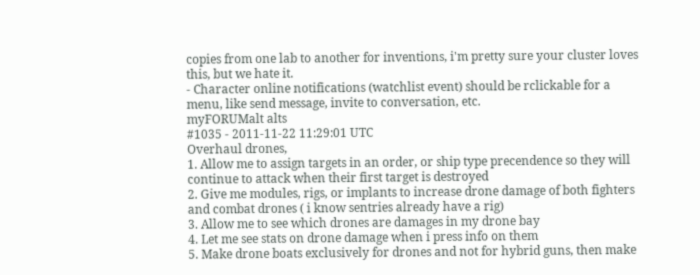copies from one lab to another for inventions, i'm pretty sure your cluster loves this, but we hate it.
- Character online notifications (watchlist event) should be rclickable for a menu, like send message, invite to conversation, etc.
myFORUMalt alts
#1035 - 2011-11-22 11:29:01 UTC
Overhaul drones,
1. Allow me to assign targets in an order, or ship type precendence so they will continue to attack when their first target is destroyed
2. Give me modules, rigs, or implants to increase drone damage of both fighters and combat drones ( i know sentries already have a rig)
3. Allow me to see which drones are damages in my drone bay
4. Let me see stats on drone damage when i press info on them
5. Make drone boats exclusively for drones and not for hybrid guns, then make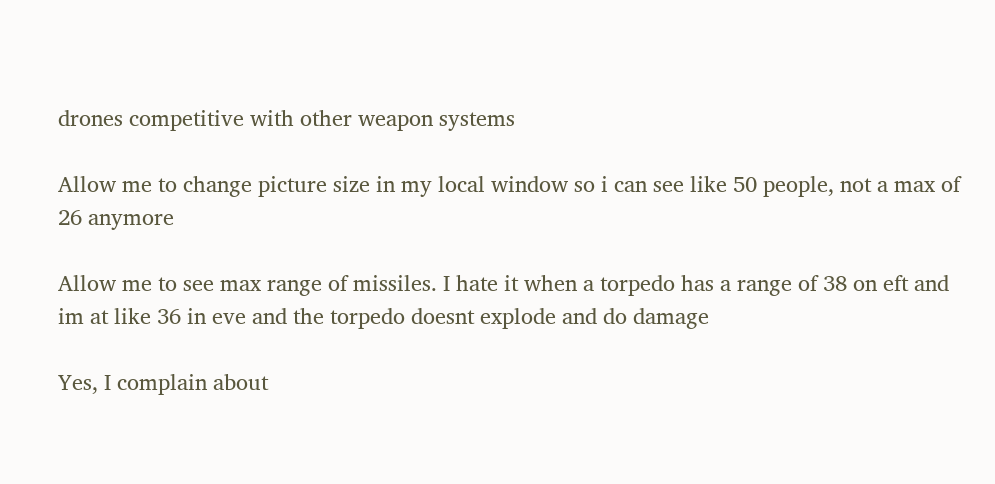drones competitive with other weapon systems

Allow me to change picture size in my local window so i can see like 50 people, not a max of 26 anymore

Allow me to see max range of missiles. I hate it when a torpedo has a range of 38 on eft and im at like 36 in eve and the torpedo doesnt explode and do damage

Yes, I complain about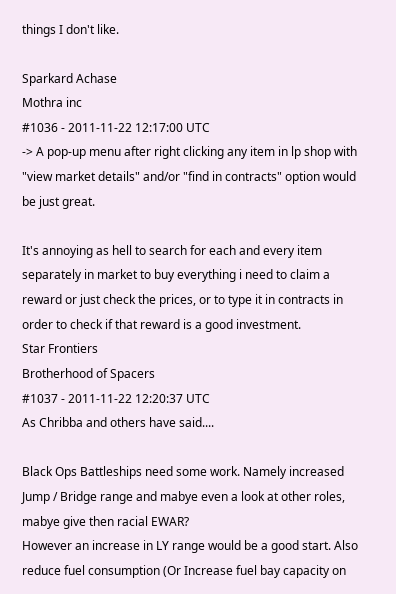things I don't like.

Sparkard Achase
Mothra inc
#1036 - 2011-11-22 12:17:00 UTC
-> A pop-up menu after right clicking any item in lp shop with "view market details" and/or "find in contracts" option would be just great.

It's annoying as hell to search for each and every item separately in market to buy everything i need to claim a reward or just check the prices, or to type it in contracts in order to check if that reward is a good investment.
Star Frontiers
Brotherhood of Spacers
#1037 - 2011-11-22 12:20:37 UTC
As Chribba and others have said....

Black Ops Battleships need some work. Namely increased Jump / Bridge range and mabye even a look at other roles, mabye give then racial EWAR?
However an increase in LY range would be a good start. Also reduce fuel consumption (Or Increase fuel bay capacity on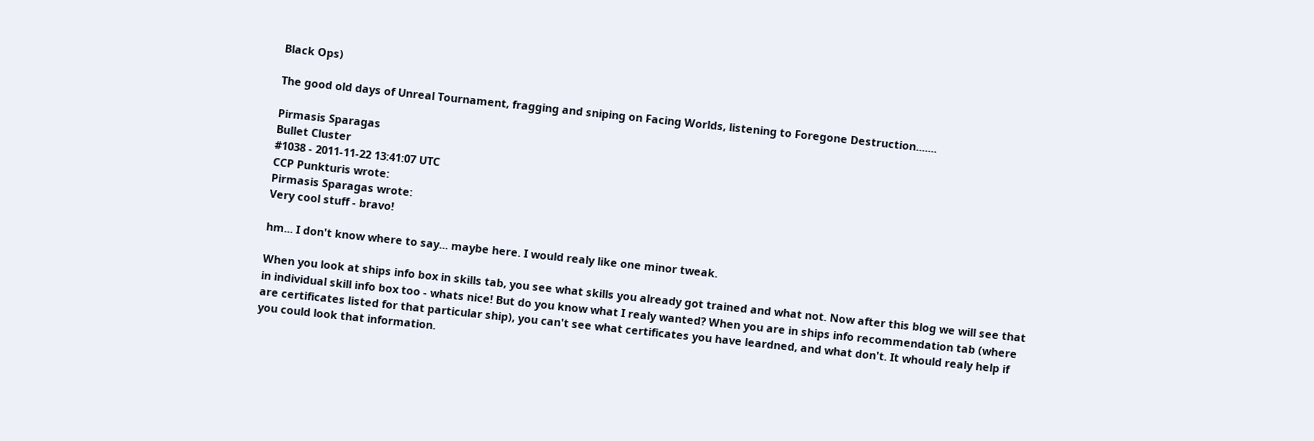Black Ops)

The good old days of Unreal Tournament, fragging and sniping on Facing Worlds, listening to Foregone Destruction.......

Pirmasis Sparagas
Bullet Cluster
#1038 - 2011-11-22 13:41:07 UTC
CCP Punkturis wrote:
Pirmasis Sparagas wrote:
Very cool stuff - bravo!

hm... I don't know where to say... maybe here. I would realy like one minor tweak.

When you look at ships info box in skills tab, you see what skills you already got trained and what not. Now after this blog we will see that in individual skill info box too - whats nice! But do you know what I realy wanted? When you are in ships info recommendation tab (where are certificates listed for that particular ship), you can't see what certificates you have leardned, and what don't. It whould realy help if you could look that information.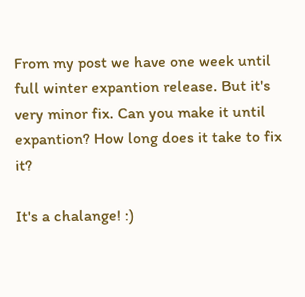From my post we have one week until full winter expantion release. But it's very minor fix. Can you make it until expantion? How long does it take to fix it?

It's a chalange! :)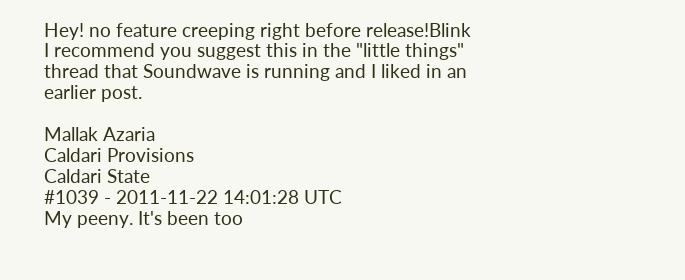Hey! no feature creeping right before release!Blink
I recommend you suggest this in the "little things" thread that Soundwave is running and I liked in an earlier post.

Mallak Azaria
Caldari Provisions
Caldari State
#1039 - 2011-11-22 14:01:28 UTC
My peeny. It's been too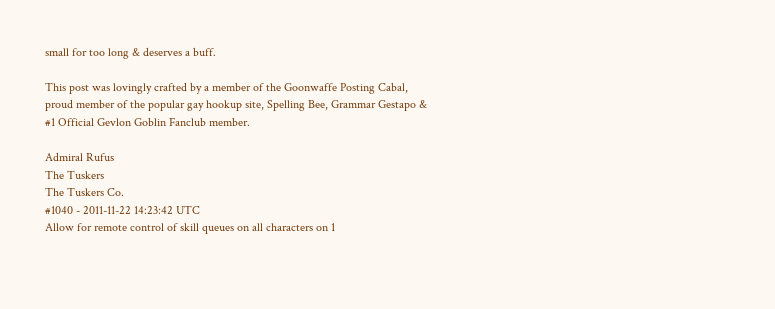small for too long & deserves a buff.

This post was lovingly crafted by a member of the Goonwaffe Posting Cabal, proud member of the popular gay hookup site, Spelling Bee, Grammar Gestapo & #1 Official Gevlon Goblin Fanclub member.

Admiral Rufus
The Tuskers
The Tuskers Co.
#1040 - 2011-11-22 14:23:42 UTC
Allow for remote control of skill queues on all characters on 1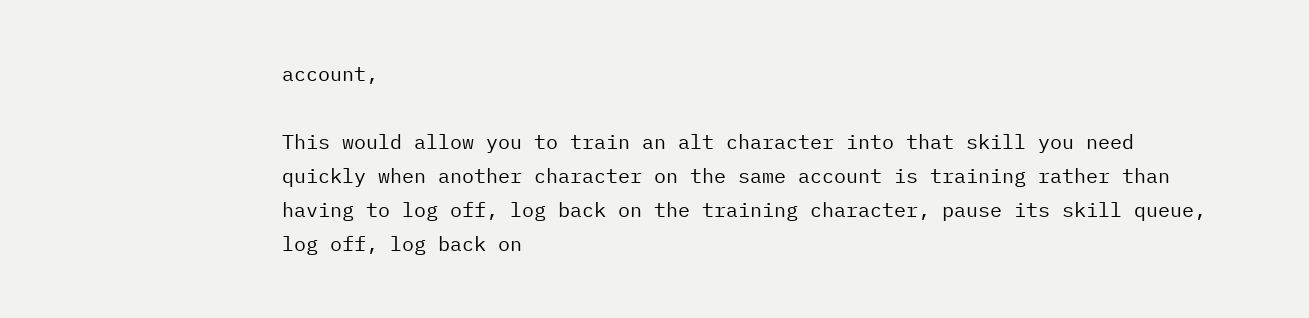account,

This would allow you to train an alt character into that skill you need quickly when another character on the same account is training rather than having to log off, log back on the training character, pause its skill queue, log off, log back on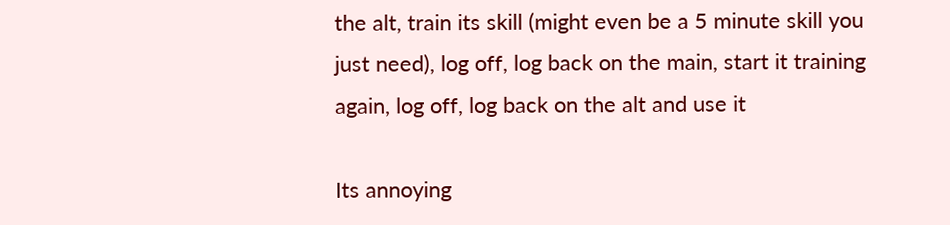the alt, train its skill (might even be a 5 minute skill you just need), log off, log back on the main, start it training again, log off, log back on the alt and use it

Its annoying